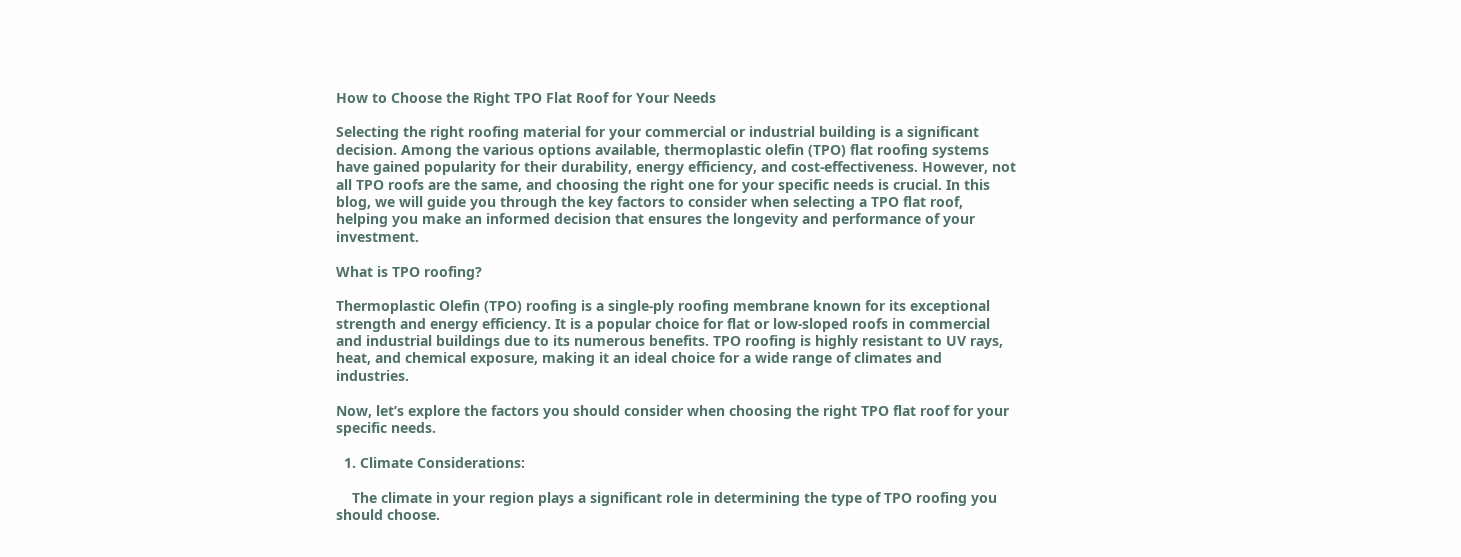How to Choose the Right TPO Flat Roof for Your Needs

Selecting the right roofing material for your commercial or industrial building is a significant decision. Among the various options available, thermoplastic olefin (TPO) flat roofing systems have gained popularity for their durability, energy efficiency, and cost-effectiveness. However, not all TPO roofs are the same, and choosing the right one for your specific needs is crucial. In this blog, we will guide you through the key factors to consider when selecting a TPO flat roof, helping you make an informed decision that ensures the longevity and performance of your investment.

What is TPO roofing?

Thermoplastic Olefin (TPO) roofing is a single-ply roofing membrane known for its exceptional strength and energy efficiency. It is a popular choice for flat or low-sloped roofs in commercial and industrial buildings due to its numerous benefits. TPO roofing is highly resistant to UV rays, heat, and chemical exposure, making it an ideal choice for a wide range of climates and industries.

Now, let’s explore the factors you should consider when choosing the right TPO flat roof for your specific needs.

  1. Climate Considerations:

    The climate in your region plays a significant role in determining the type of TPO roofing you should choose.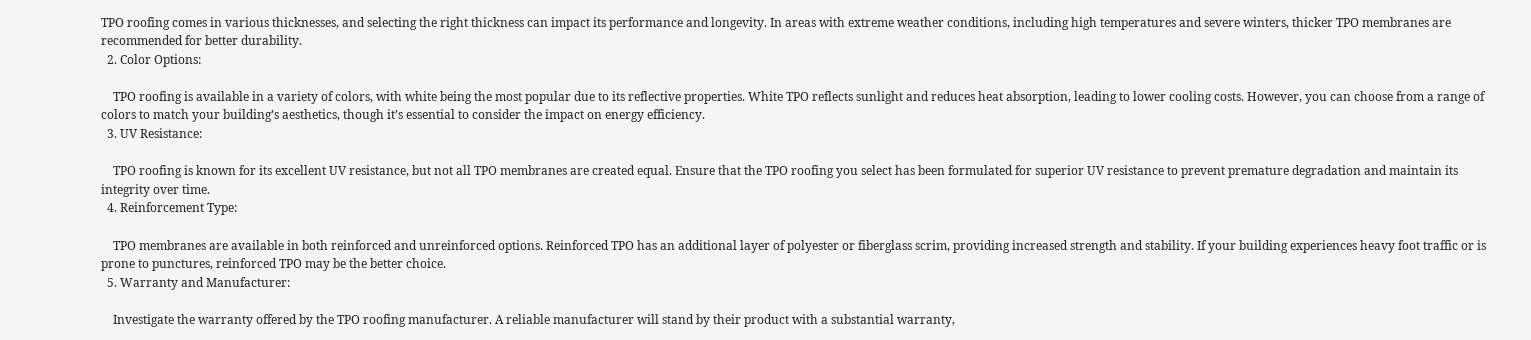TPO roofing comes in various thicknesses, and selecting the right thickness can impact its performance and longevity. In areas with extreme weather conditions, including high temperatures and severe winters, thicker TPO membranes are recommended for better durability.
  2. Color Options:

    TPO roofing is available in a variety of colors, with white being the most popular due to its reflective properties. White TPO reflects sunlight and reduces heat absorption, leading to lower cooling costs. However, you can choose from a range of colors to match your building’s aesthetics, though it’s essential to consider the impact on energy efficiency.
  3. UV Resistance:

    TPO roofing is known for its excellent UV resistance, but not all TPO membranes are created equal. Ensure that the TPO roofing you select has been formulated for superior UV resistance to prevent premature degradation and maintain its integrity over time.
  4. Reinforcement Type:

    TPO membranes are available in both reinforced and unreinforced options. Reinforced TPO has an additional layer of polyester or fiberglass scrim, providing increased strength and stability. If your building experiences heavy foot traffic or is prone to punctures, reinforced TPO may be the better choice.
  5. Warranty and Manufacturer:

    Investigate the warranty offered by the TPO roofing manufacturer. A reliable manufacturer will stand by their product with a substantial warranty,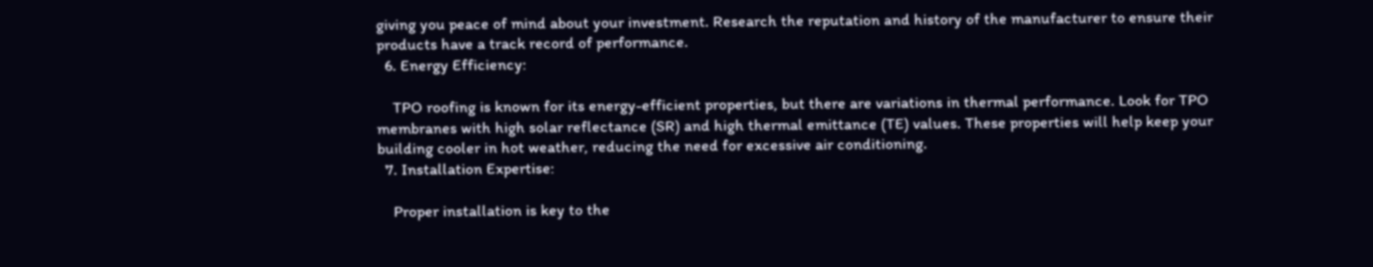giving you peace of mind about your investment. Research the reputation and history of the manufacturer to ensure their products have a track record of performance.
  6. Energy Efficiency:

    TPO roofing is known for its energy-efficient properties, but there are variations in thermal performance. Look for TPO membranes with high solar reflectance (SR) and high thermal emittance (TE) values. These properties will help keep your building cooler in hot weather, reducing the need for excessive air conditioning.
  7. Installation Expertise:

    Proper installation is key to the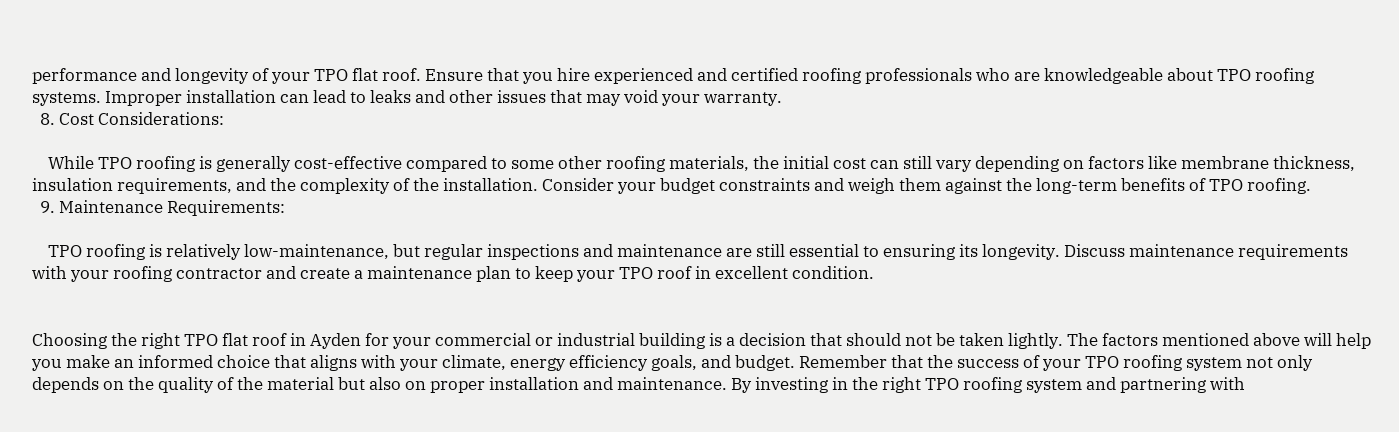performance and longevity of your TPO flat roof. Ensure that you hire experienced and certified roofing professionals who are knowledgeable about TPO roofing systems. Improper installation can lead to leaks and other issues that may void your warranty.
  8. Cost Considerations:

    While TPO roofing is generally cost-effective compared to some other roofing materials, the initial cost can still vary depending on factors like membrane thickness, insulation requirements, and the complexity of the installation. Consider your budget constraints and weigh them against the long-term benefits of TPO roofing.
  9. Maintenance Requirements:

    TPO roofing is relatively low-maintenance, but regular inspections and maintenance are still essential to ensuring its longevity. Discuss maintenance requirements with your roofing contractor and create a maintenance plan to keep your TPO roof in excellent condition.


Choosing the right TPO flat roof in Ayden for your commercial or industrial building is a decision that should not be taken lightly. The factors mentioned above will help you make an informed choice that aligns with your climate, energy efficiency goals, and budget. Remember that the success of your TPO roofing system not only depends on the quality of the material but also on proper installation and maintenance. By investing in the right TPO roofing system and partnering with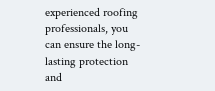experienced roofing professionals, you can ensure the long-lasting protection and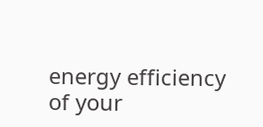energy efficiency of your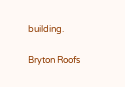building.

Bryton Roofs